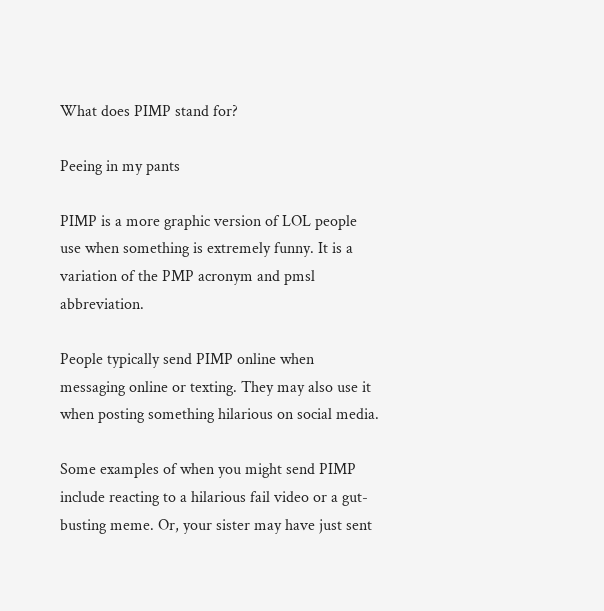What does PIMP stand for?

Peeing in my pants

PIMP is a more graphic version of LOL people use when something is extremely funny. It is a variation of the PMP acronym and pmsl abbreviation.

People typically send PIMP online when messaging online or texting. They may also use it when posting something hilarious on social media.

Some examples of when you might send PIMP include reacting to a hilarious fail video or a gut-busting meme. Or, your sister may have just sent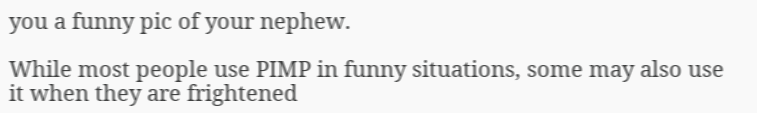you a funny pic of your nephew.

While most people use PIMP in funny situations, some may also use it when they are frightened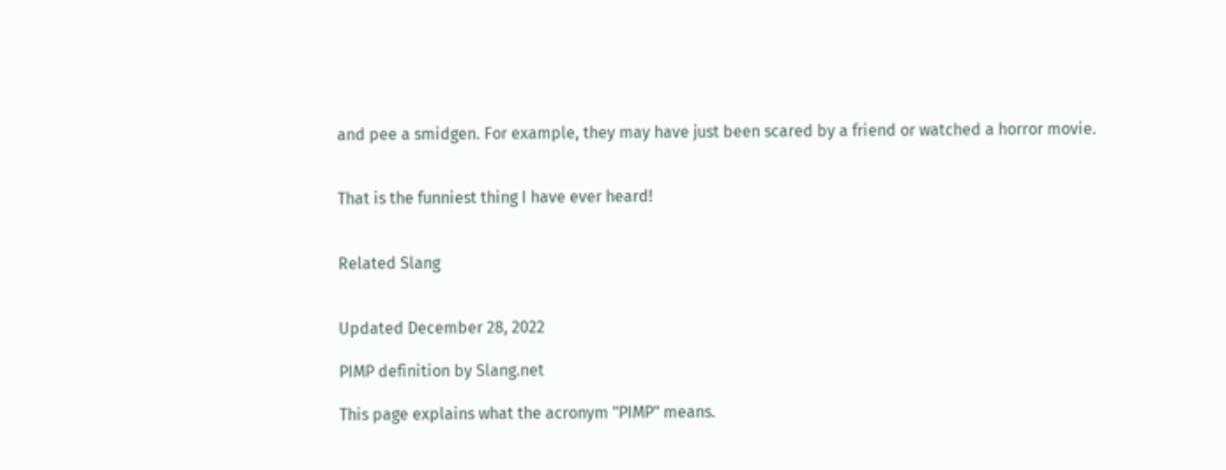and pee a smidgen. For example, they may have just been scared by a friend or watched a horror movie.


That is the funniest thing I have ever heard!


Related Slang


Updated December 28, 2022

PIMP definition by Slang.net

This page explains what the acronym "PIMP" means.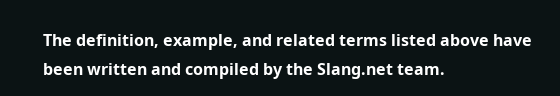The definition, example, and related terms listed above have been written and compiled by the Slang.net team.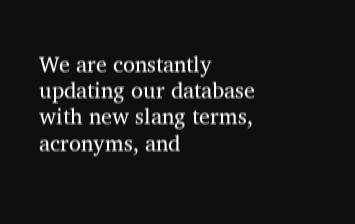We are constantly updating our database with new slang terms, acronyms, and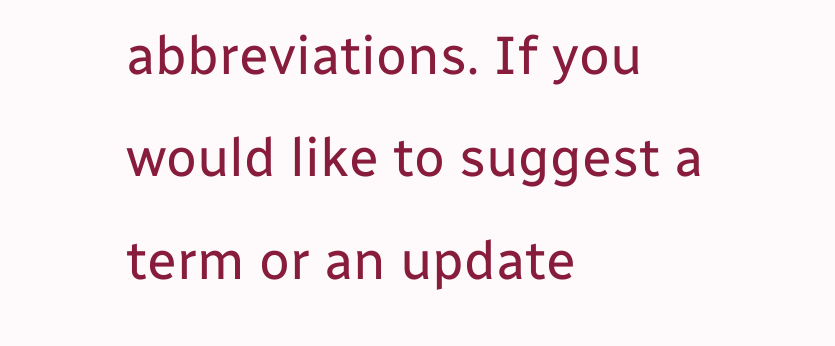abbreviations. If you would like to suggest a term or an update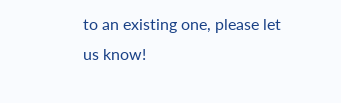to an existing one, please let us know!